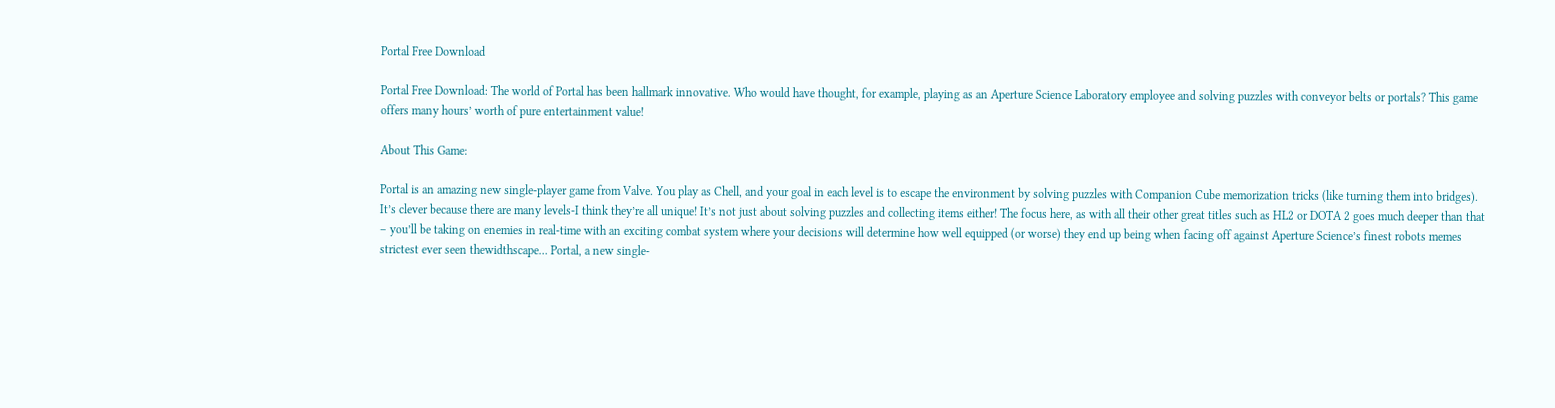Portal Free Download

Portal Free Download: The world of Portal has been hallmark innovative. Who would have thought, for example, playing as an Aperture Science Laboratory employee and solving puzzles with conveyor belts or portals? This game offers many hours’ worth of pure entertainment value!

About This Game:

Portal is an amazing new single-player game from Valve. You play as Chell, and your goal in each level is to escape the environment by solving puzzles with Companion Cube memorization tricks (like turning them into bridges). It’s clever because there are many levels-I think they’re all unique! It’s not just about solving puzzles and collecting items either! The focus here, as with all their other great titles such as HL2 or DOTA 2 goes much deeper than that – you’ll be taking on enemies in real-time with an exciting combat system where your decisions will determine how well equipped (or worse) they end up being when facing off against Aperture Science’s finest robots memes strictest ever seen thewidthscape… Portal, a new single-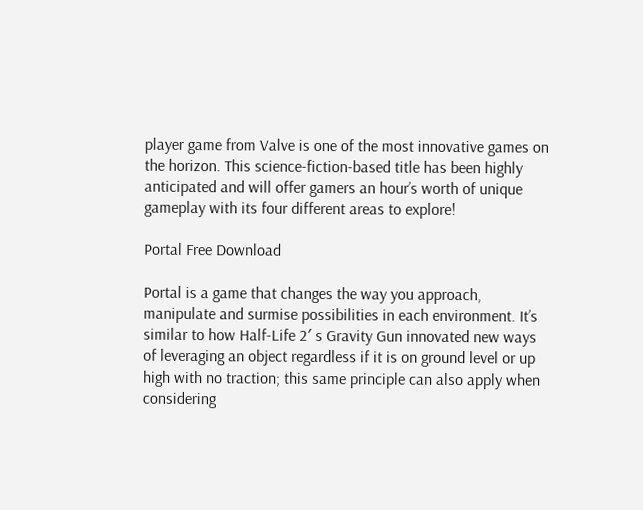player game from Valve is one of the most innovative games on the horizon. This science-fiction-based title has been highly anticipated and will offer gamers an hour’s worth of unique gameplay with its four different areas to explore!

Portal Free Download

Portal is a game that changes the way you approach, manipulate and surmise possibilities in each environment. It’s similar to how Half-Life 2′ s Gravity Gun innovated new ways of leveraging an object regardless if it is on ground level or up high with no traction; this same principle can also apply when considering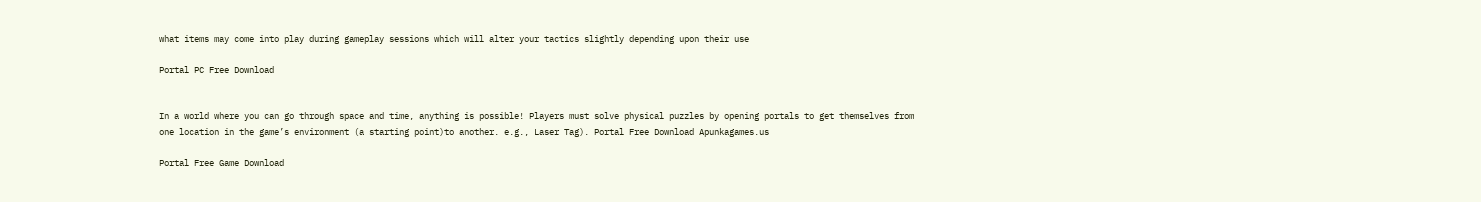what items may come into play during gameplay sessions which will alter your tactics slightly depending upon their use

Portal PC Free Download


In a world where you can go through space and time, anything is possible! Players must solve physical puzzles by opening portals to get themselves from one location in the game’s environment (a starting point)to another. e.g., Laser Tag). Portal Free Download Apunkagames.us

Portal Free Game Download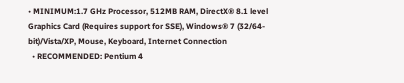• MINIMUM:1.7 GHz Processor, 512MB RAM, DirectX® 8.1 level Graphics Card (Requires support for SSE), Windows® 7 (32/64-bit)/Vista/XP, Mouse, Keyboard, Internet Connection
  • RECOMMENDED: Pentium 4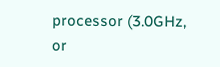processor (3.0GHz, or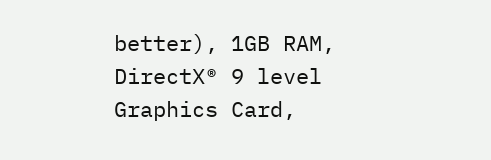better), 1GB RAM, DirectX® 9 level Graphics Card,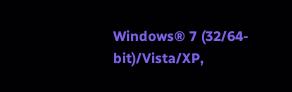Windows® 7 (32/64-bit)/Vista/XP,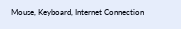Mouse, Keyboard, Internet Connection